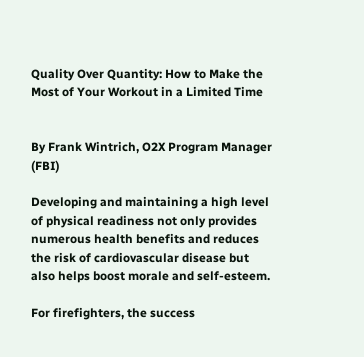Quality Over Quantity: How to Make the Most of Your Workout in a Limited Time


By Frank Wintrich, O2X Program Manager (FBI)

Developing and maintaining a high level of physical readiness not only provides numerous health benefits and reduces the risk of cardiovascular disease but also helps boost morale and self-esteem.

For firefighters, the success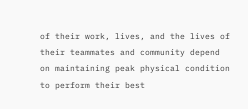of their work, lives, and the lives of their teammates and community depend on maintaining peak physical condition to perform their best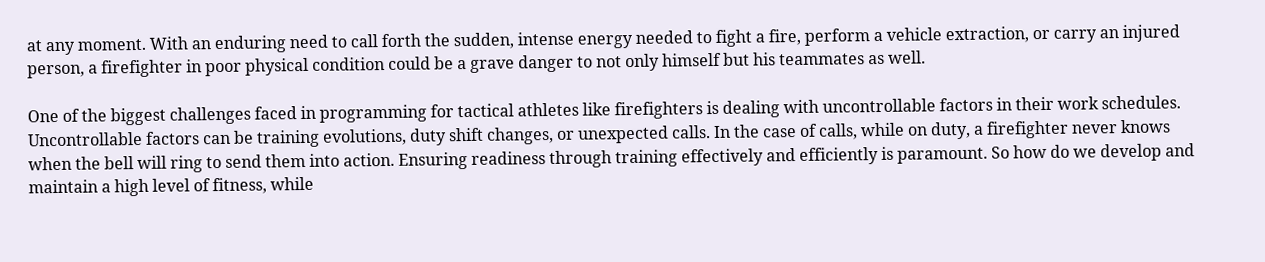at any moment. With an enduring need to call forth the sudden, intense energy needed to fight a fire, perform a vehicle extraction, or carry an injured person, a firefighter in poor physical condition could be a grave danger to not only himself but his teammates as well.

One of the biggest challenges faced in programming for tactical athletes like firefighters is dealing with uncontrollable factors in their work schedules. Uncontrollable factors can be training evolutions, duty shift changes, or unexpected calls. In the case of calls, while on duty, a firefighter never knows when the bell will ring to send them into action. Ensuring readiness through training effectively and efficiently is paramount. So how do we develop and maintain a high level of fitness, while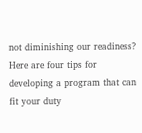not diminishing our readiness? Here are four tips for developing a program that can fit your duty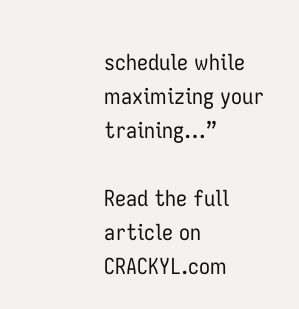schedule while maximizing your training…”

Read the full article on CRACKYL.com